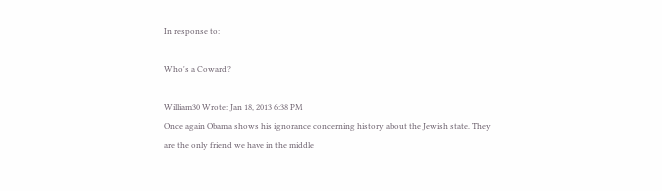In response to:

Who's a Coward?

William30 Wrote: Jan 18, 2013 6:38 PM
Once again Obama shows his ignorance concerning history about the Jewish state. They are the only friend we have in the middle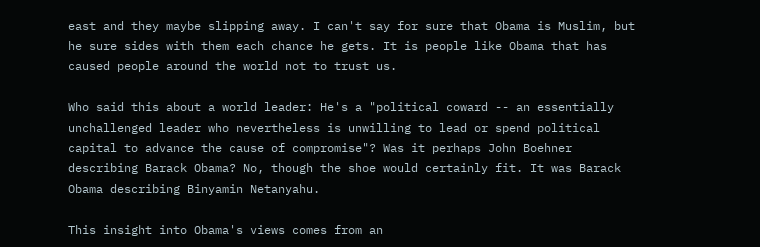east and they maybe slipping away. I can't say for sure that Obama is Muslim, but he sure sides with them each chance he gets. It is people like Obama that has caused people around the world not to trust us.

Who said this about a world leader: He's a "political coward -- an essentially unchallenged leader who nevertheless is unwilling to lead or spend political capital to advance the cause of compromise"? Was it perhaps John Boehner describing Barack Obama? No, though the shoe would certainly fit. It was Barack Obama describing Binyamin Netanyahu.

This insight into Obama's views comes from an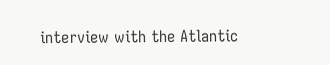interview with the Atlantic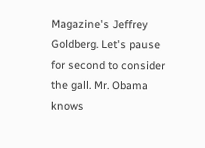Magazine's Jeffrey Goldberg. Let's pause for second to consider the gall. Mr. Obama knows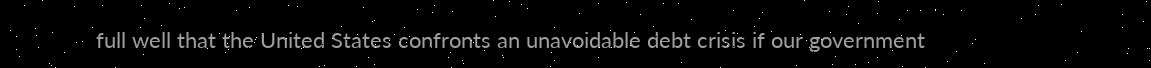full well that the United States confronts an unavoidable debt crisis if our government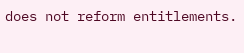does not reform entitlements.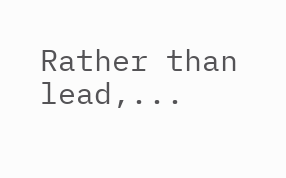Rather than lead,...